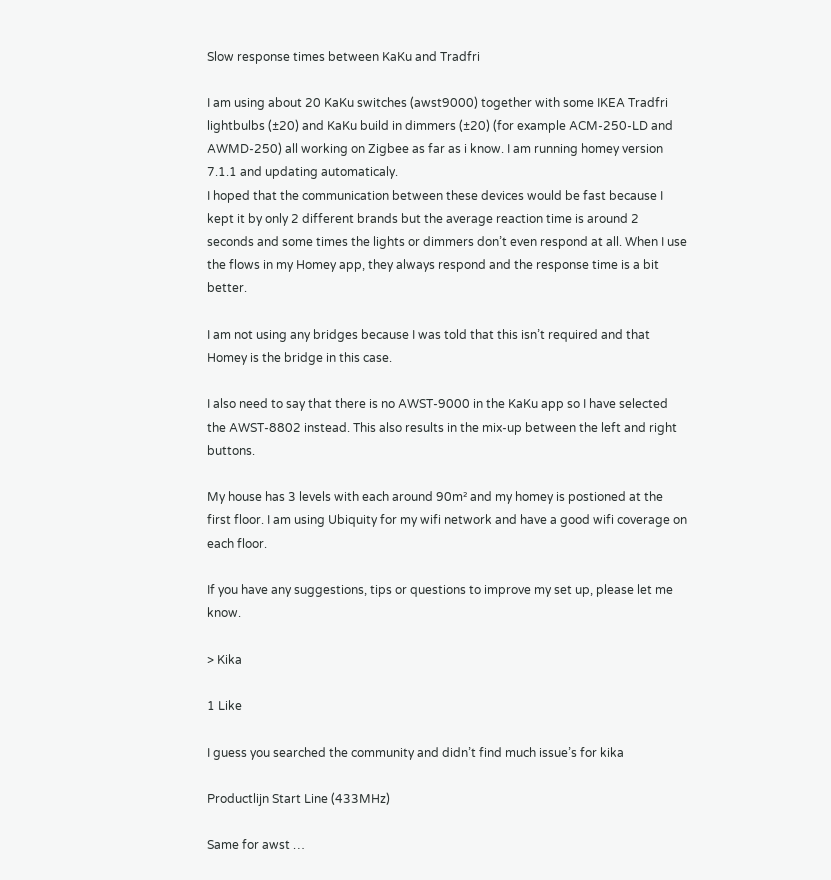Slow response times between KaKu and Tradfri

I am using about 20 KaKu switches (awst9000) together with some IKEA Tradfri lightbulbs (±20) and KaKu build in dimmers (±20) (for example ACM-250-LD and AWMD-250) all working on Zigbee as far as i know. I am running homey version 7.1.1 and updating automaticaly.
I hoped that the communication between these devices would be fast because I kept it by only 2 different brands but the average reaction time is around 2 seconds and some times the lights or dimmers don’t even respond at all. When I use the flows in my Homey app, they always respond and the response time is a bit better.

I am not using any bridges because I was told that this isn’t required and that Homey is the bridge in this case.

I also need to say that there is no AWST-9000 in the KaKu app so I have selected the AWST-8802 instead. This also results in the mix-up between the left and right buttons.

My house has 3 levels with each around 90m² and my homey is postioned at the first floor. I am using Ubiquity for my wifi network and have a good wifi coverage on each floor.

If you have any suggestions, tips or questions to improve my set up, please let me know.

> Kika

1 Like

I guess you searched the community and didn’t find much issue’s for kika

Productlijn Start Line (433MHz)

Same for awst …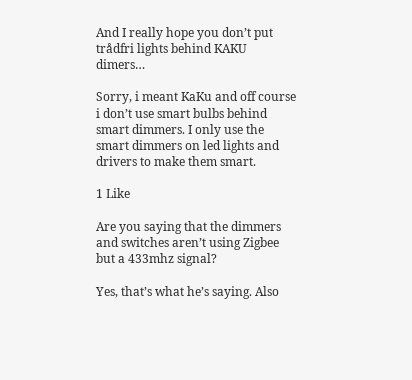And I really hope you don’t put trådfri lights behind KAKU dimers…

Sorry, i meant KaKu and off course i don’t use smart bulbs behind smart dimmers. I only use the smart dimmers on led lights and drivers to make them smart.

1 Like

Are you saying that the dimmers and switches aren’t using Zigbee but a 433mhz signal?

Yes, that’s what he’s saying. Also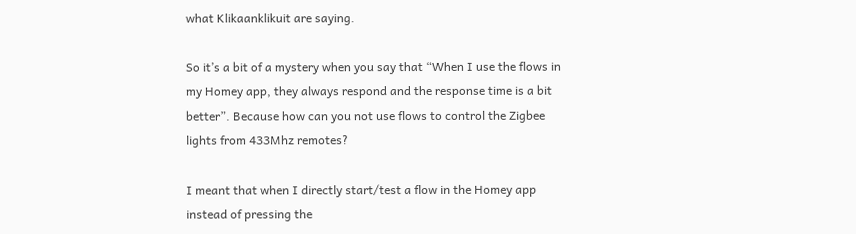what Klikaanklikuit are saying.

So it’s a bit of a mystery when you say that “When I use the flows in my Homey app, they always respond and the response time is a bit better”. Because how can you not use flows to control the Zigbee lights from 433Mhz remotes?

I meant that when I directly start/test a flow in the Homey app instead of pressing the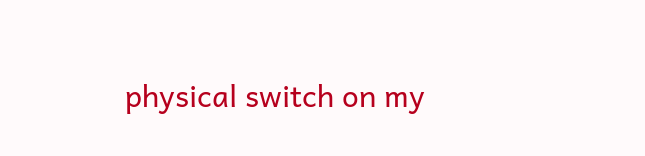physical switch on my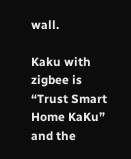wall.

Kaku with zigbee is “Trust Smart Home KaKu” and the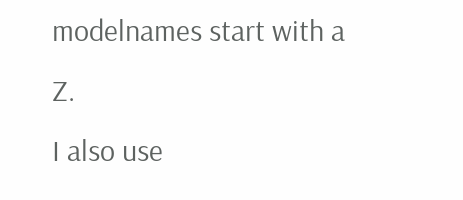modelnames start with a Z.
I also use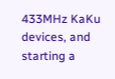433MHz KaKu devices, and starting a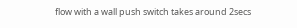flow with a wall push switch takes around 2secs